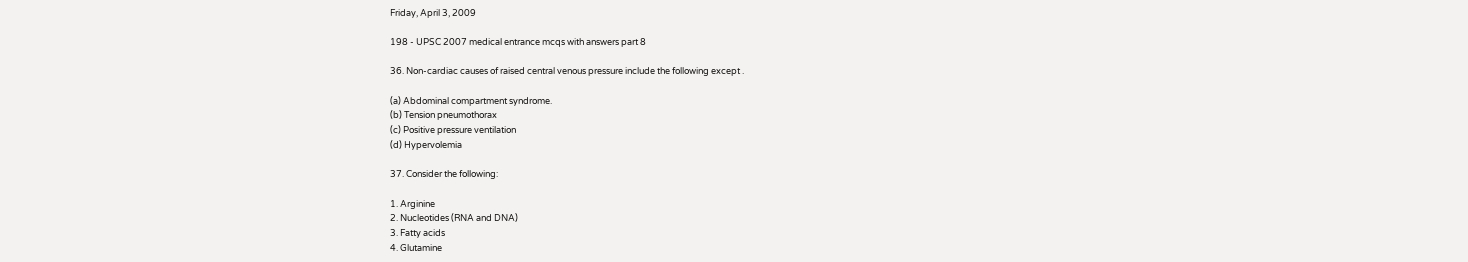Friday, April 3, 2009

198 - UPSC 2007 medical entrance mcqs with answers part 8

36. Non-cardiac causes of raised central venous pressure include the following except .

(a) Abdominal compartment syndrome.
(b) Tension pneumothorax
(c) Positive pressure ventilation
(d) Hypervolemia

37. Consider the following:

1. Arginine
2. Nucleotides (RNA and DNA)
3. Fatty acids
4. Glutamine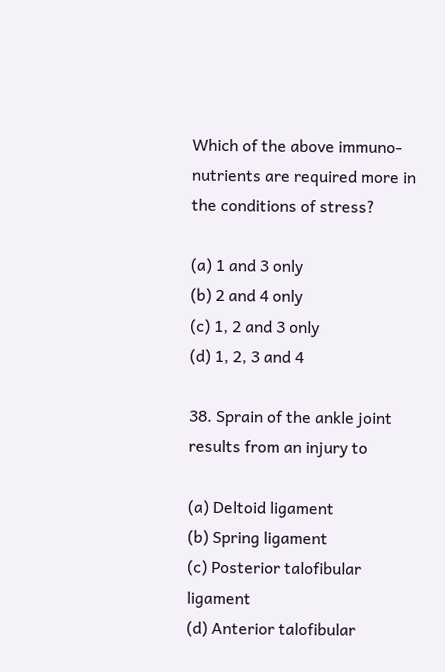Which of the above immuno-nutrients are required more in the conditions of stress?

(a) 1 and 3 only
(b) 2 and 4 only
(c) 1, 2 and 3 only
(d) 1, 2, 3 and 4

38. Sprain of the ankle joint results from an injury to

(a) Deltoid ligament
(b) Spring ligament
(c) Posterior talofibular ligament
(d) Anterior talofibular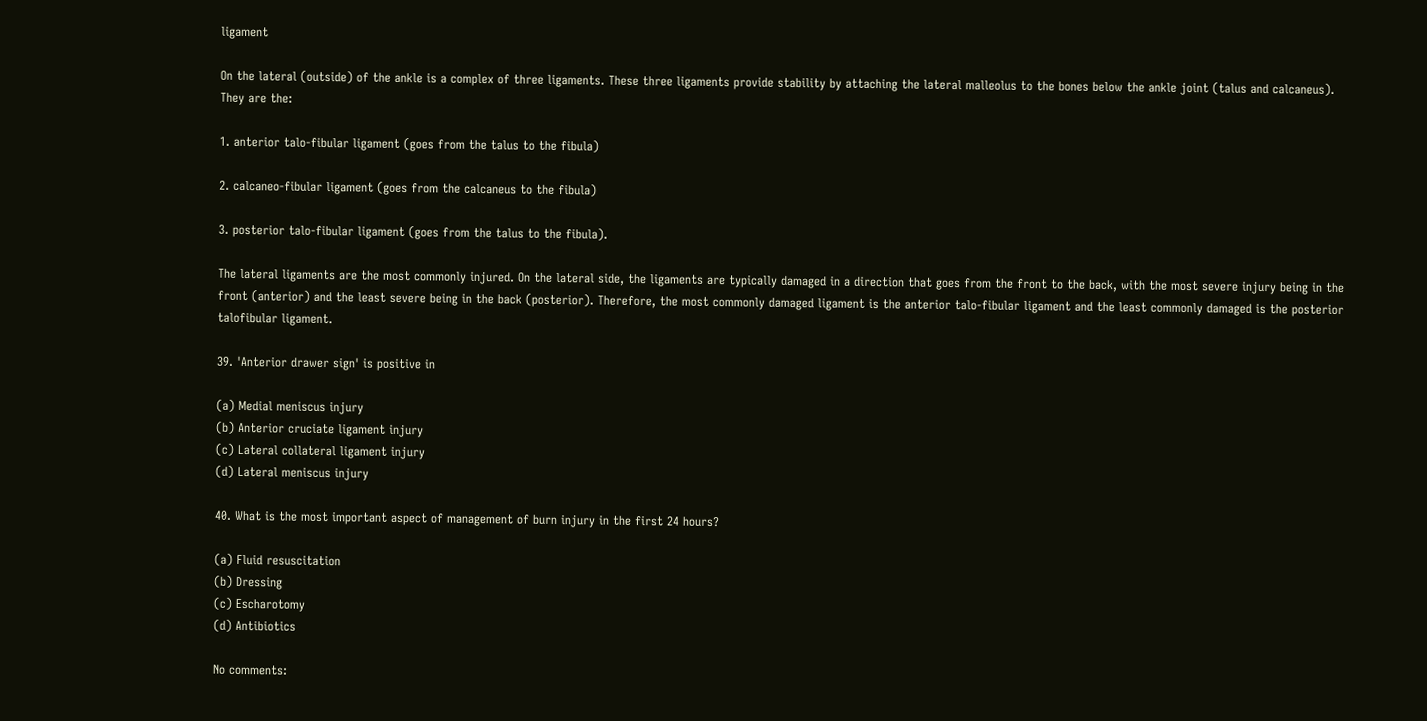ligament

On the lateral (outside) of the ankle is a complex of three ligaments. These three ligaments provide stability by attaching the lateral malleolus to the bones below the ankle joint (talus and calcaneus). They are the:

1. anterior talo-fibular ligament (goes from the talus to the fibula)

2. calcaneo-fibular ligament (goes from the calcaneus to the fibula)

3. posterior talo-fibular ligament (goes from the talus to the fibula).

The lateral ligaments are the most commonly injured. On the lateral side, the ligaments are typically damaged in a direction that goes from the front to the back, with the most severe injury being in the front (anterior) and the least severe being in the back (posterior). Therefore, the most commonly damaged ligament is the anterior talo-fibular ligament and the least commonly damaged is the posterior talofibular ligament.

39. 'Anterior drawer sign' is positive in

(a) Medial meniscus injury
(b) Anterior cruciate ligament injury
(c) Lateral collateral ligament injury
(d) Lateral meniscus injury

40. What is the most important aspect of management of burn injury in the first 24 hours?

(a) Fluid resuscitation
(b) Dressing
(c) Escharotomy
(d) Antibiotics

No comments: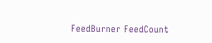FeedBurner FeedCount